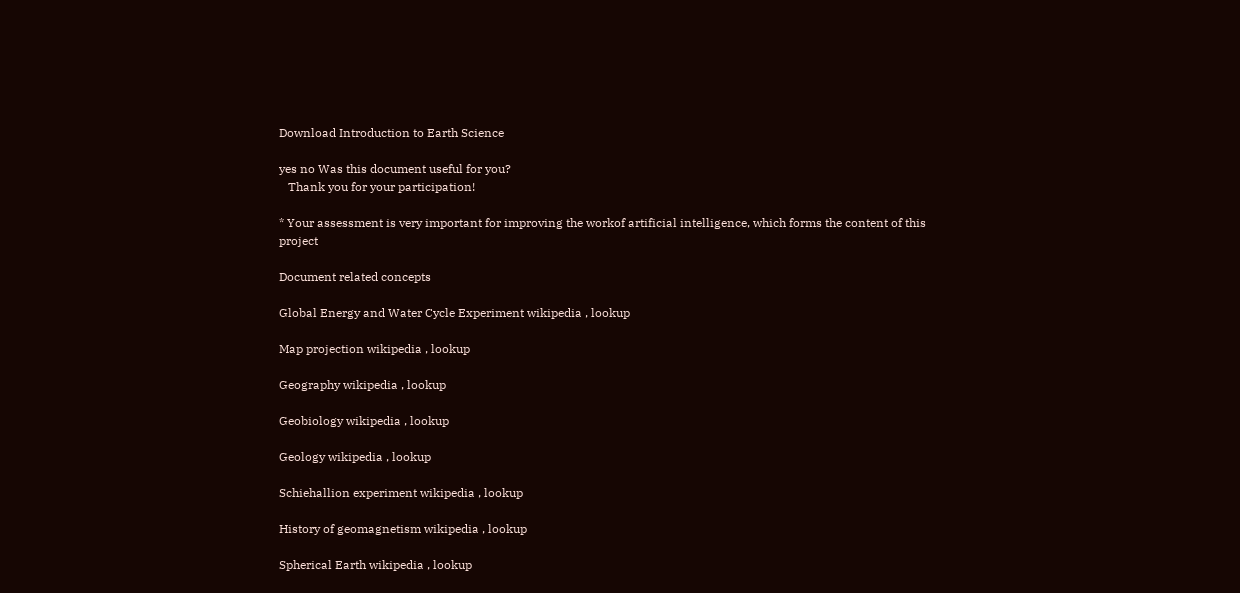Download Introduction to Earth Science

yes no Was this document useful for you?
   Thank you for your participation!

* Your assessment is very important for improving the workof artificial intelligence, which forms the content of this project

Document related concepts

Global Energy and Water Cycle Experiment wikipedia , lookup

Map projection wikipedia , lookup

Geography wikipedia , lookup

Geobiology wikipedia , lookup

Geology wikipedia , lookup

Schiehallion experiment wikipedia , lookup

History of geomagnetism wikipedia , lookup

Spherical Earth wikipedia , lookup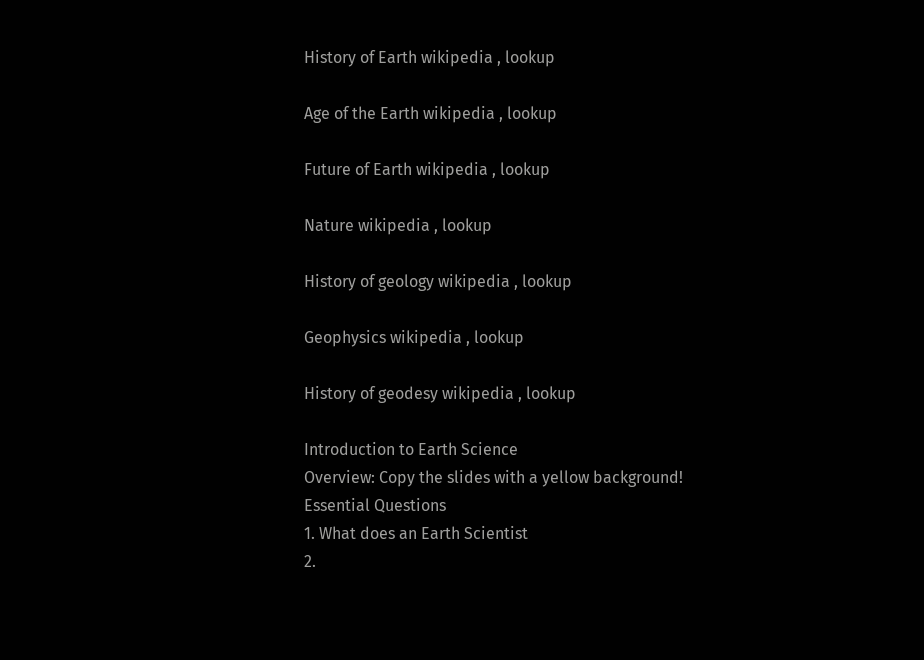History of Earth wikipedia , lookup

Age of the Earth wikipedia , lookup

Future of Earth wikipedia , lookup

Nature wikipedia , lookup

History of geology wikipedia , lookup

Geophysics wikipedia , lookup

History of geodesy wikipedia , lookup

Introduction to Earth Science
Overview: Copy the slides with a yellow background!
Essential Questions
1. What does an Earth Scientist
2.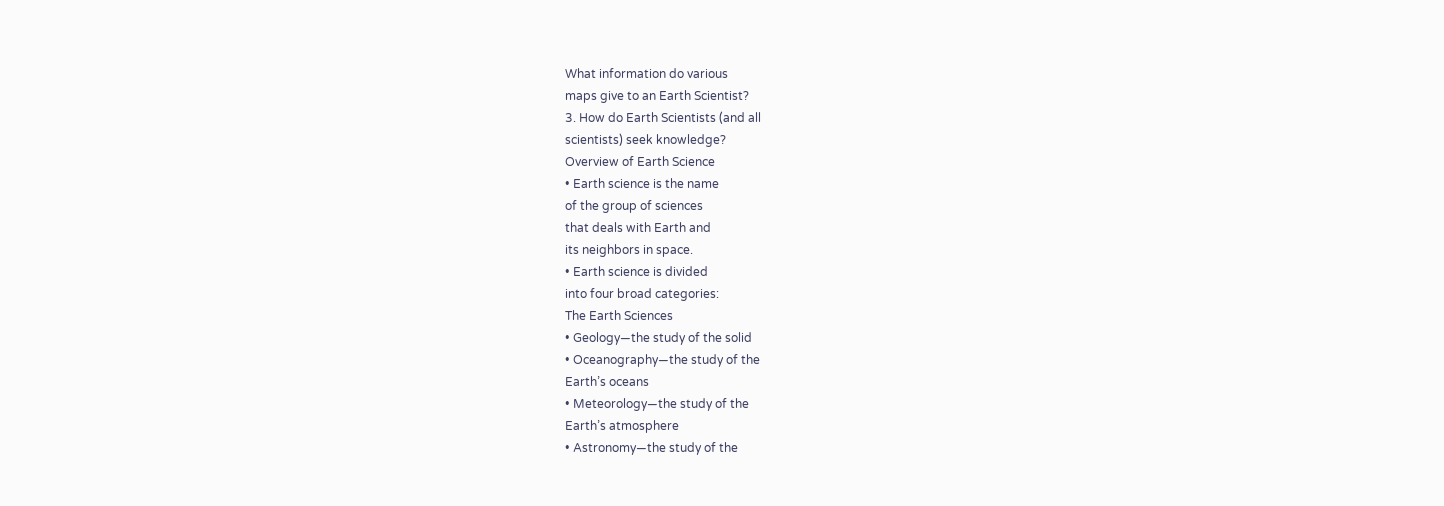What information do various
maps give to an Earth Scientist?
3. How do Earth Scientists (and all
scientists) seek knowledge?
Overview of Earth Science
• Earth science is the name
of the group of sciences
that deals with Earth and
its neighbors in space.
• Earth science is divided
into four broad categories:
The Earth Sciences
• Geology—the study of the solid
• Oceanography—the study of the
Earth’s oceans
• Meteorology—the study of the
Earth’s atmosphere
• Astronomy—the study of the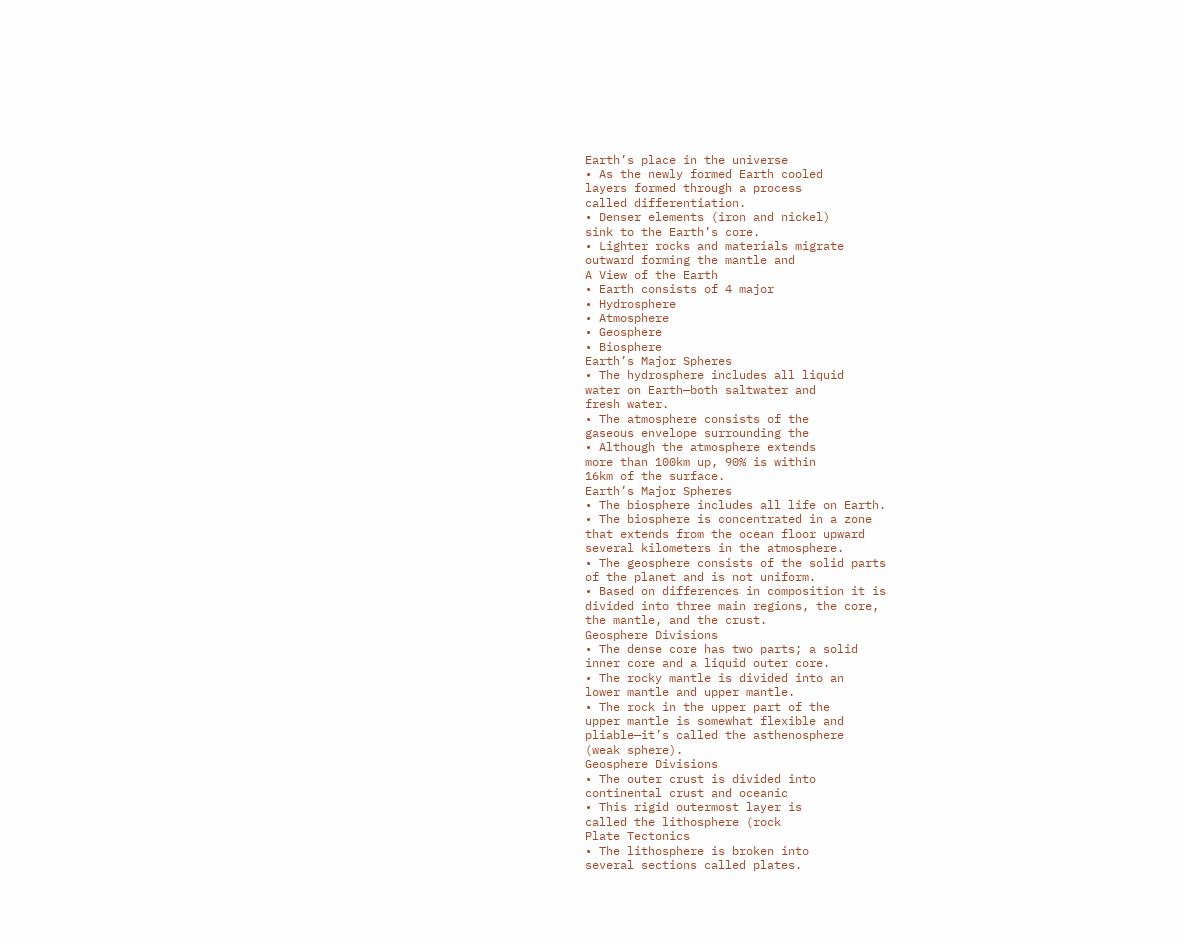Earth’s place in the universe
• As the newly formed Earth cooled
layers formed through a process
called differentiation.
• Denser elements (iron and nickel)
sink to the Earth’s core.
• Lighter rocks and materials migrate
outward forming the mantle and
A View of the Earth
• Earth consists of 4 major
• Hydrosphere
• Atmosphere
• Geosphere
• Biosphere
Earth’s Major Spheres
• The hydrosphere includes all liquid
water on Earth—both saltwater and
fresh water.
• The atmosphere consists of the
gaseous envelope surrounding the
• Although the atmosphere extends
more than 100km up, 90% is within
16km of the surface.
Earth’s Major Spheres
• The biosphere includes all life on Earth.
• The biosphere is concentrated in a zone
that extends from the ocean floor upward
several kilometers in the atmosphere.
• The geosphere consists of the solid parts
of the planet and is not uniform.
• Based on differences in composition it is
divided into three main regions, the core,
the mantle, and the crust.
Geosphere Divisions
• The dense core has two parts; a solid
inner core and a liquid outer core.
• The rocky mantle is divided into an
lower mantle and upper mantle.
• The rock in the upper part of the
upper mantle is somewhat flexible and
pliable—it’s called the asthenosphere
(weak sphere).
Geosphere Divisions
• The outer crust is divided into
continental crust and oceanic
• This rigid outermost layer is
called the lithosphere (rock
Plate Tectonics
• The lithosphere is broken into
several sections called plates.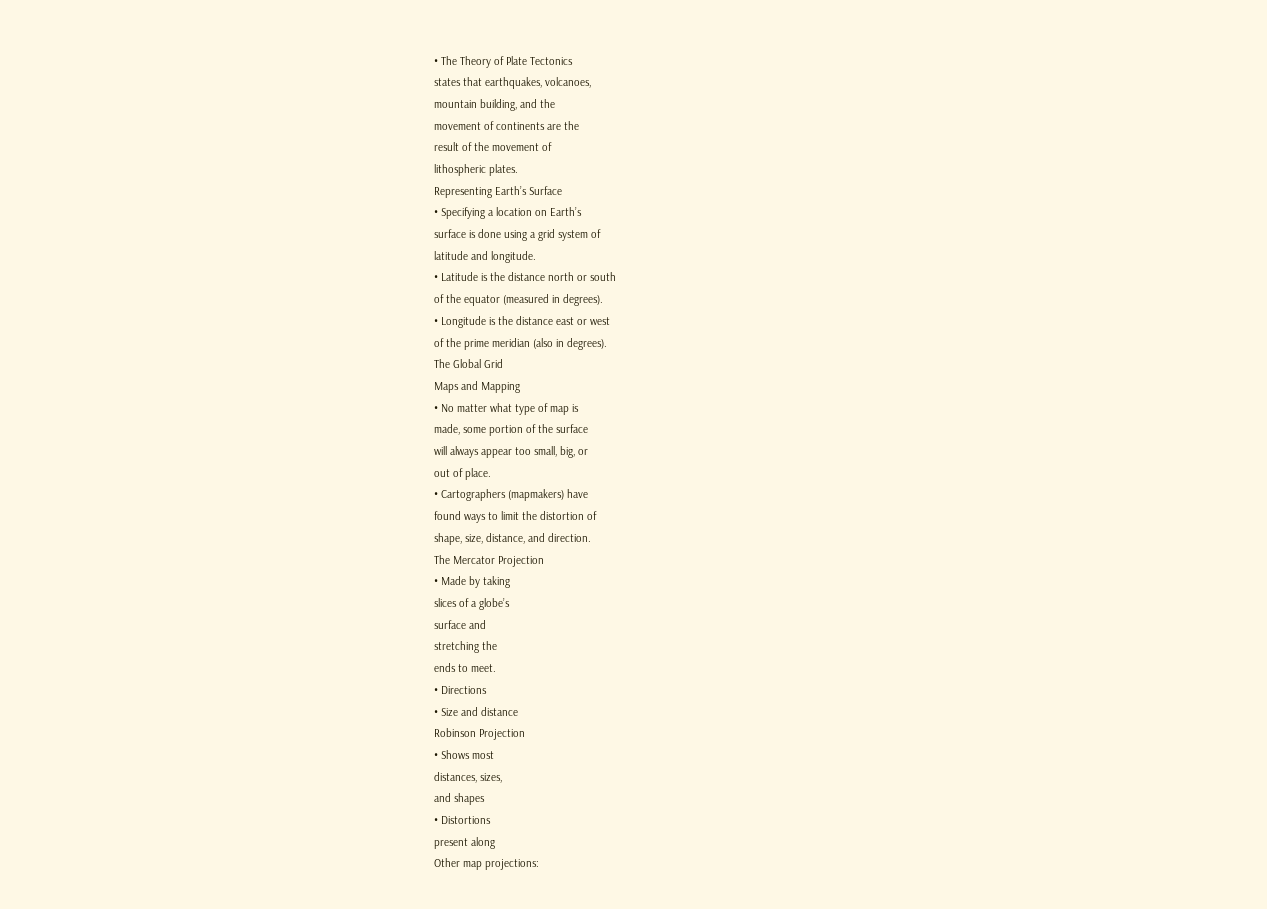• The Theory of Plate Tectonics
states that earthquakes, volcanoes,
mountain building, and the
movement of continents are the
result of the movement of
lithospheric plates.
Representing Earth’s Surface
• Specifying a location on Earth’s
surface is done using a grid system of
latitude and longitude.
• Latitude is the distance north or south
of the equator (measured in degrees).
• Longitude is the distance east or west
of the prime meridian (also in degrees).
The Global Grid
Maps and Mapping
• No matter what type of map is
made, some portion of the surface
will always appear too small, big, or
out of place.
• Cartographers (mapmakers) have
found ways to limit the distortion of
shape, size, distance, and direction.
The Mercator Projection
• Made by taking
slices of a globe’s
surface and
stretching the
ends to meet.
• Directions
• Size and distance
Robinson Projection
• Shows most
distances, sizes,
and shapes
• Distortions
present along
Other map projections: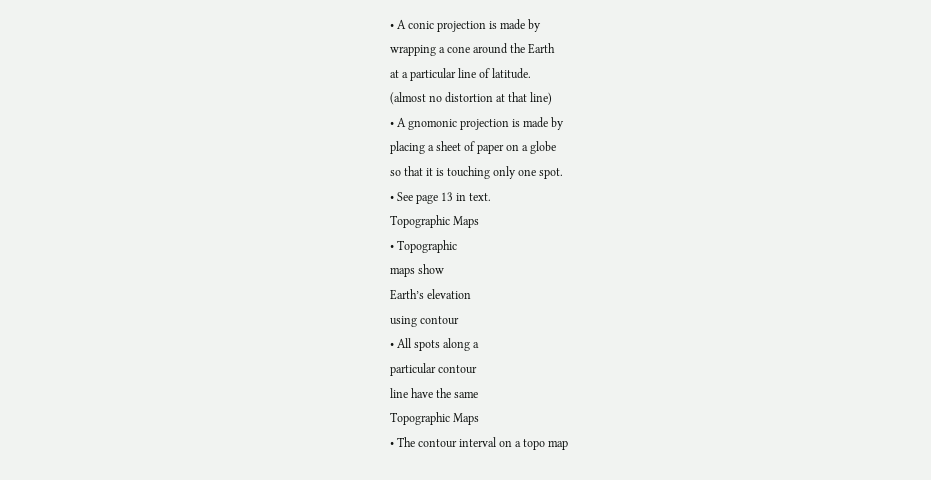• A conic projection is made by
wrapping a cone around the Earth
at a particular line of latitude.
(almost no distortion at that line)
• A gnomonic projection is made by
placing a sheet of paper on a globe
so that it is touching only one spot.
• See page 13 in text.
Topographic Maps
• Topographic
maps show
Earth’s elevation
using contour
• All spots along a
particular contour
line have the same
Topographic Maps
• The contour interval on a topo map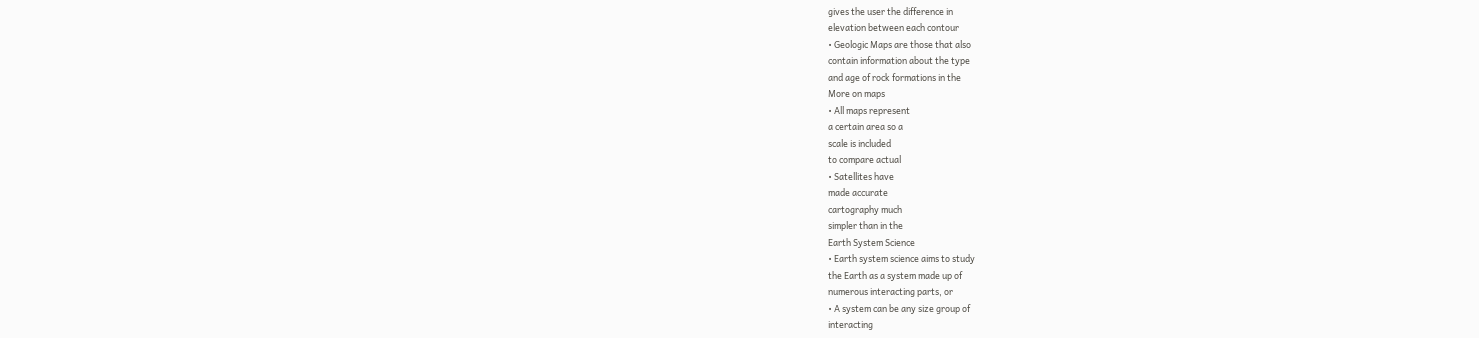gives the user the difference in
elevation between each contour
• Geologic Maps are those that also
contain information about the type
and age of rock formations in the
More on maps
• All maps represent
a certain area so a
scale is included
to compare actual
• Satellites have
made accurate
cartography much
simpler than in the
Earth System Science
• Earth system science aims to study
the Earth as a system made up of
numerous interacting parts, or
• A system can be any size group of
interacting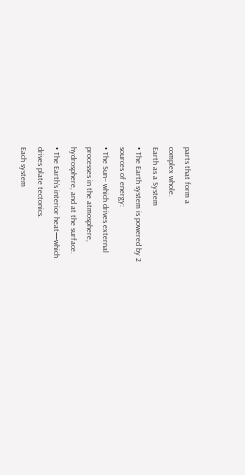parts that form a
complex whole.
Earth as a System
• The Earth system is powered by 2
sources of energy:
• The Sun– which drives external
processes in the atmosphere,
hydrosphere, and at the surface.
• The Earth’s interior heat—which
drives plate tectonics.
Each system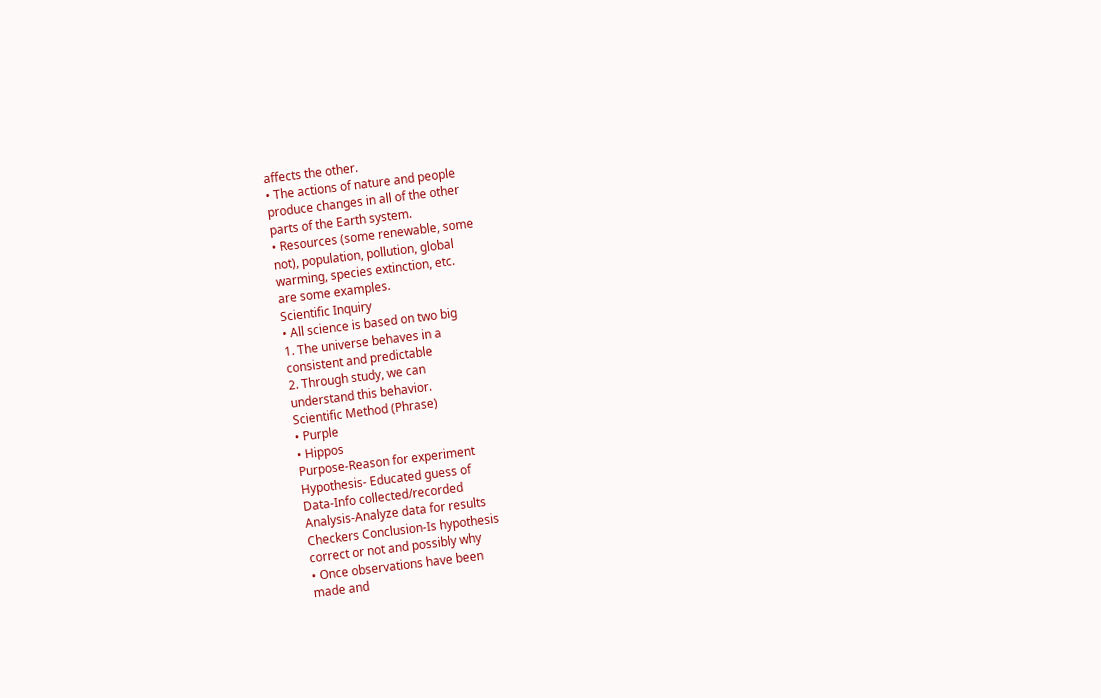affects the other.
• The actions of nature and people
produce changes in all of the other
parts of the Earth system.
• Resources (some renewable, some
not), population, pollution, global
warming, species extinction, etc.
are some examples.
Scientific Inquiry
• All science is based on two big
1. The universe behaves in a
consistent and predictable
2. Through study, we can
understand this behavior.
Scientific Method (Phrase)
• Purple
• Hippos
Purpose-Reason for experiment
Hypothesis- Educated guess of
Data-Info collected/recorded
Analysis-Analyze data for results
Checkers Conclusion-Is hypothesis
correct or not and possibly why
• Once observations have been
made and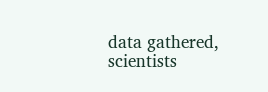data gathered,
scientists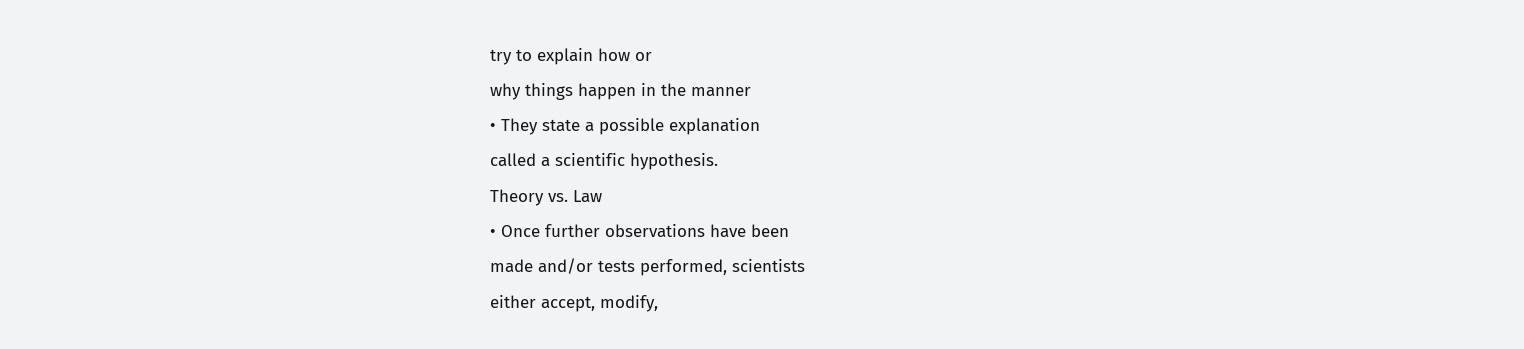try to explain how or
why things happen in the manner
• They state a possible explanation
called a scientific hypothesis.
Theory vs. Law
• Once further observations have been
made and/or tests performed, scientists
either accept, modify,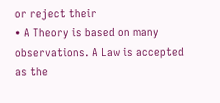or reject their
• A Theory is based on many
observations. A Law is accepted as the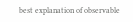best explanation of observable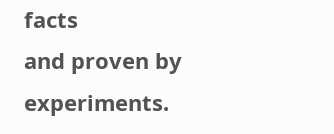facts
and proven by experiments.